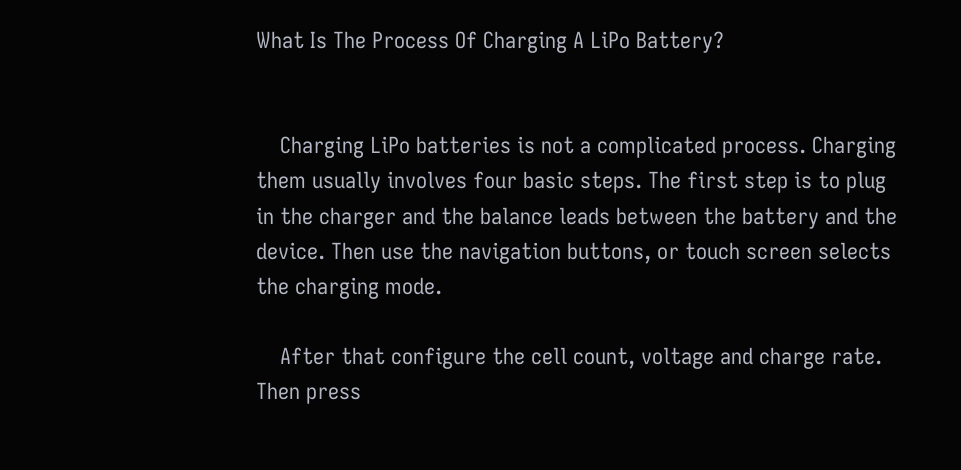What Is The Process Of Charging A LiPo Battery?


    Charging LiPo batteries is not a complicated process. Charging them usually involves four basic steps. The first step is to plug in the charger and the balance leads between the battery and the device. Then use the navigation buttons, or touch screen selects the charging mode.

    After that configure the cell count, voltage and charge rate. Then press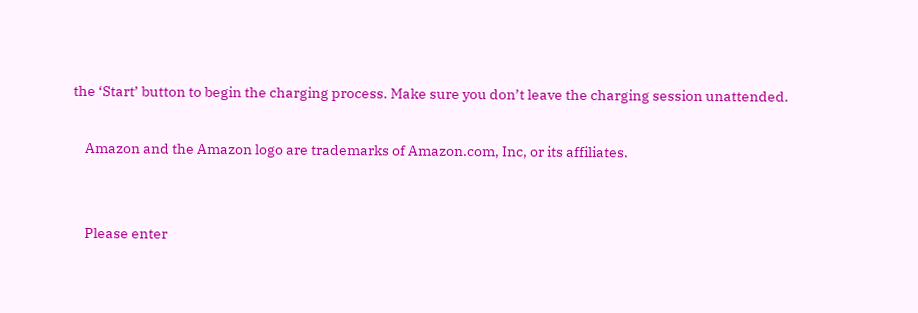the ‘Start’ button to begin the charging process. Make sure you don’t leave the charging session unattended.

    Amazon and the Amazon logo are trademarks of Amazon.com, Inc, or its affiliates.


    Please enter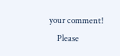your comment!
    Please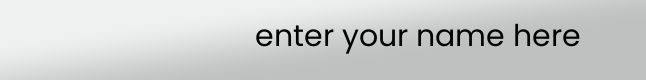enter your name here